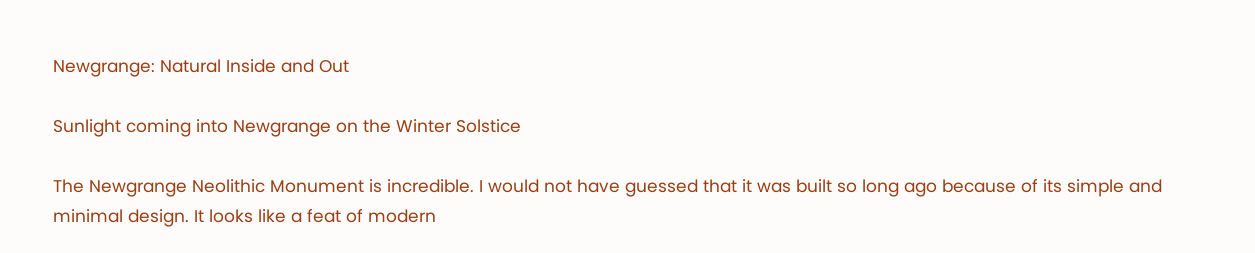Newgrange: Natural Inside and Out

Sunlight coming into Newgrange on the Winter Solstice

The Newgrange Neolithic Monument is incredible. I would not have guessed that it was built so long ago because of its simple and minimal design. It looks like a feat of modern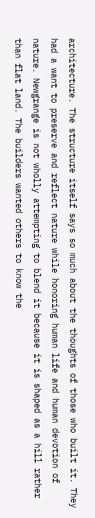architecture. The structure itself says so much about the thoughts of those who built it. They had a want to preserve and reflect nature while honoring human life and human devotion of nature. Newgrange is not wholly attempting to blend it because it is shaped as a hill rather than flat land. The builders wanted others to know the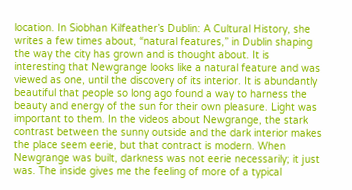location. In Siobhan Kilfeather’s Dublin: A Cultural History, she writes a few times about, “natural features,” in Dublin shaping the way the city has grown and is thought about. It is interesting that Newgrange looks like a natural feature and was viewed as one, until the discovery of its interior. It is abundantly beautiful that people so long ago found a way to harness the beauty and energy of the sun for their own pleasure. Light was important to them. In the videos about Newgrange, the stark contrast between the sunny outside and the dark interior makes the place seem eerie, but that contract is modern. When Newgrange was built, darkness was not eerie necessarily; it just was. The inside gives me the feeling of more of a typical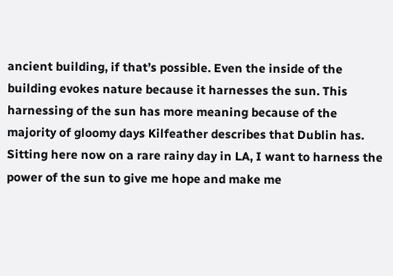ancient building, if that’s possible. Even the inside of the building evokes nature because it harnesses the sun. This harnessing of the sun has more meaning because of the majority of gloomy days Kilfeather describes that Dublin has. Sitting here now on a rare rainy day in LA, I want to harness the power of the sun to give me hope and make me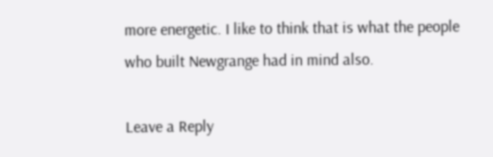more energetic. I like to think that is what the people who built Newgrange had in mind also.

Leave a Reply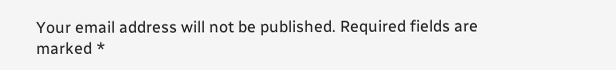Your email address will not be published. Required fields are marked *